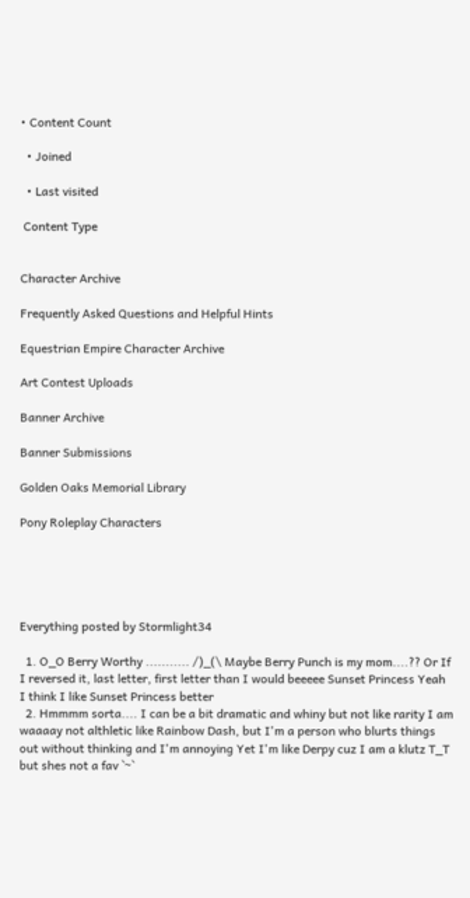• Content Count

  • Joined

  • Last visited

 Content Type


Character Archive

Frequently Asked Questions and Helpful Hints

Equestrian Empire Character Archive

Art Contest Uploads

Banner Archive

Banner Submissions

Golden Oaks Memorial Library

Pony Roleplay Characters





Everything posted by Stormlight34

  1. O_O Berry Worthy ........... /)_(\ Maybe Berry Punch is my mom....?? Or If I reversed it, last letter, first letter than I would beeeee Sunset Princess Yeah I think I like Sunset Princess better
  2. Hmmmm sorta.... I can be a bit dramatic and whiny but not like rarity I am waaaay not althletic like Rainbow Dash, but I'm a person who blurts things out without thinking and I'm annoying Yet I'm like Derpy cuz I am a klutz T_T but shes not a fav `~`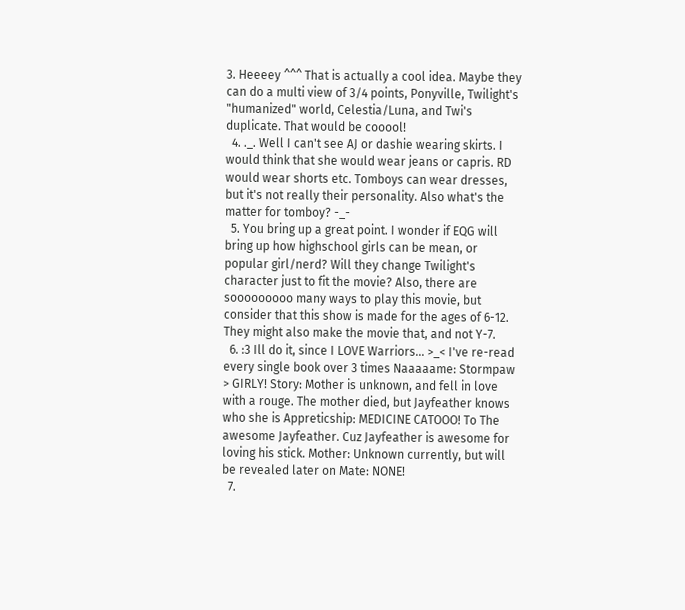3. Heeeey ^^^ That is actually a cool idea. Maybe they can do a multi view of 3/4 points, Ponyville, Twilight's "humanized" world, Celestia/Luna, and Twi's duplicate. That would be cooool!
  4. ._. Well I can't see AJ or dashie wearing skirts. I would think that she would wear jeans or capris. RD would wear shorts etc. Tomboys can wear dresses, but it's not really their personality. Also what's the matter for tomboy? -_-
  5. You bring up a great point. I wonder if EQG will bring up how highschool girls can be mean, or popular girl/nerd? Will they change Twilight's character just to fit the movie? Also, there are sooooooooo many ways to play this movie, but consider that this show is made for the ages of 6-12. They might also make the movie that, and not Y-7.
  6. :3 Ill do it, since I LOVE Warriors... >_< I've re-read every single book over 3 times Naaaaame: Stormpaw > GIRLY! Story: Mother is unknown, and fell in love with a rouge. The mother died, but Jayfeather knows who she is Appreticship: MEDICINE CATOOO! To The awesome Jayfeather. Cuz Jayfeather is awesome for loving his stick. Mother: Unknown currently, but will be revealed later on Mate: NONE!
  7.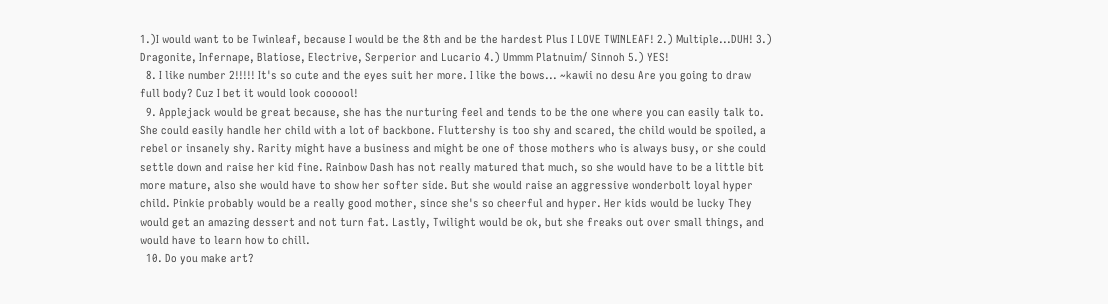1.)I would want to be Twinleaf, because I would be the 8th and be the hardest Plus I LOVE TWINLEAF! 2.) Multiple...DUH! 3.) Dragonite, Infernape, Blatiose, Electrive, Serperior and Lucario 4.) Ummm Platnuim/ Sinnoh 5.) YES!
  8. I like number 2!!!!! It's so cute and the eyes suit her more. I like the bows... ~kawii no desu Are you going to draw full body? Cuz I bet it would look coooool!
  9. Applejack would be great because, she has the nurturing feel and tends to be the one where you can easily talk to. She could easily handle her child with a lot of backbone. Fluttershy is too shy and scared, the child would be spoiled, a rebel or insanely shy. Rarity might have a business and might be one of those mothers who is always busy, or she could settle down and raise her kid fine. Rainbow Dash has not really matured that much, so she would have to be a little bit more mature, also she would have to show her softer side. But she would raise an aggressive wonderbolt loyal hyper child. Pinkie probably would be a really good mother, since she's so cheerful and hyper. Her kids would be lucky They would get an amazing dessert and not turn fat. Lastly, Twilight would be ok, but she freaks out over small things, and would have to learn how to chill.
  10. Do you make art?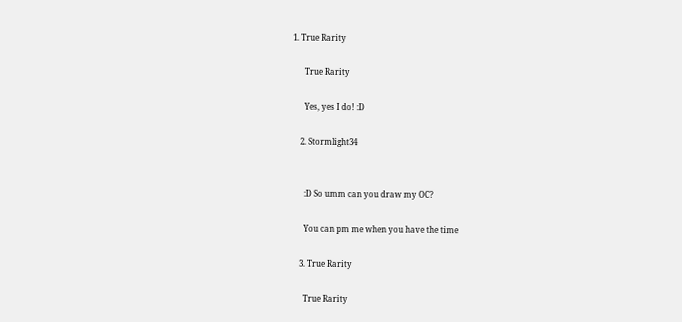1. True Rarity

      True Rarity

      Yes, yes I do! :D

    2. Stormlight34


      :D So umm can you draw my OC?

      You can pm me when you have the time

    3. True Rarity

      True Rarity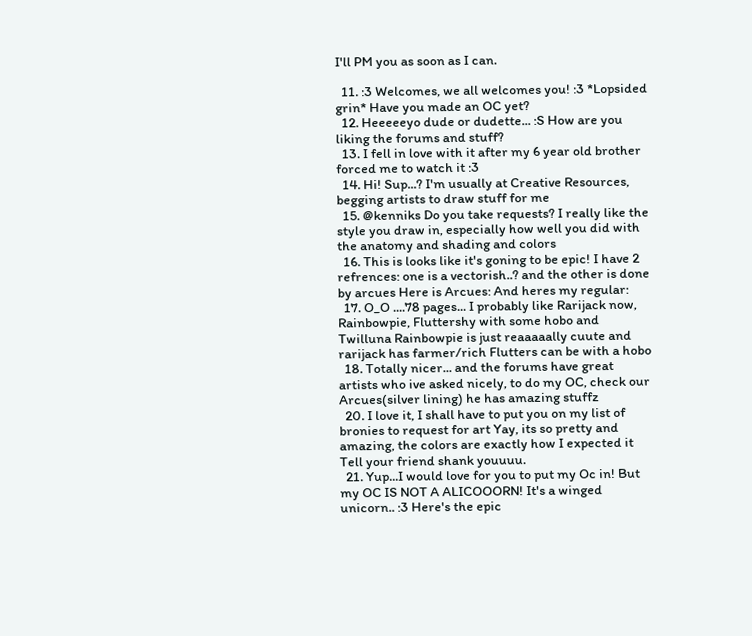I'll PM you as soon as I can.

  11. :3 Welcomes, we all welcomes you! :3 *Lopsided grin* Have you made an OC yet?
  12. Heeeeeyo dude or dudette... :S How are you liking the forums and stuff?
  13. I fell in love with it after my 6 year old brother forced me to watch it :3
  14. Hi! Sup...? I'm usually at Creative Resources, begging artists to draw stuff for me
  15. @kenniks Do you take requests? I really like the style you draw in, especially how well you did with the anatomy and shading and colors
  16. This is looks like it's goning to be epic! I have 2 refrences: one is a vectorish..? and the other is done by arcues Here is Arcues: And heres my regular:
  17. O_O ....78 pages... I probably like Rarijack now, Rainbowpie, Fluttershy with some hobo and Twilluna Rainbowpie is just reaaaaally cuute and rarijack has farmer/rich Flutters can be with a hobo
  18. Totally nicer... and the forums have great artists who ive asked nicely, to do my OC, check our Arcues(silver lining) he has amazing stuffz
  20. I love it, I shall have to put you on my list of bronies to request for art Yay, its so pretty and amazing, the colors are exactly how I expected it Tell your friend shank youuuu.
  21. Yup...I would love for you to put my Oc in! But my OC IS NOT A ALICOOORN! It's a winged unicorn.. :3 Here's the epic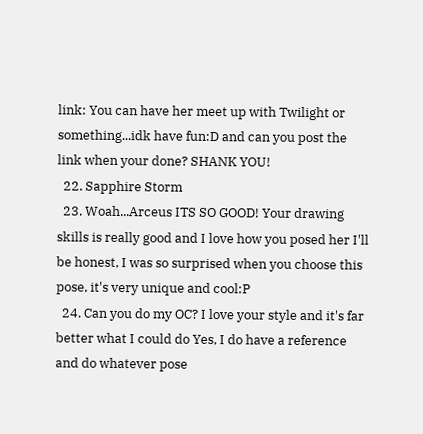link: You can have her meet up with Twilight or something...idk have fun:D and can you post the link when your done? SHANK YOU!
  22. Sapphire Storm
  23. Woah...Arceus ITS SO GOOD! Your drawing skills is really good and I love how you posed her I'll be honest, I was so surprised when you choose this pose, it's very unique and cool:P
  24. Can you do my OC? I love your style and it's far better what I could do Yes, I do have a reference and do whatever pose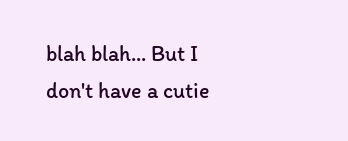blah blah... But I don't have a cutie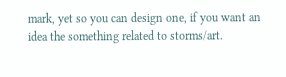mark, yet so you can design one, if you want an idea the something related to storms/art.